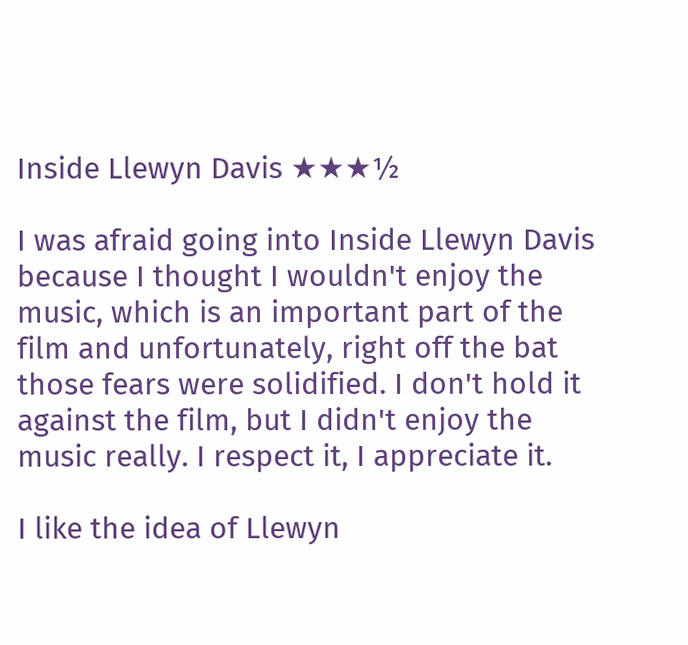Inside Llewyn Davis ★★★½

I was afraid going into Inside Llewyn Davis because I thought I wouldn't enjoy the music, which is an important part of the film and unfortunately, right off the bat those fears were solidified. I don't hold it against the film, but I didn't enjoy the music really. I respect it, I appreciate it.

I like the idea of Llewyn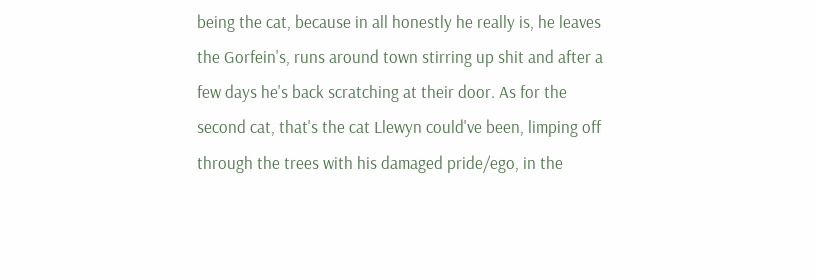being the cat, because in all honestly he really is, he leaves the Gorfein's, runs around town stirring up shit and after a few days he's back scratching at their door. As for the second cat, that's the cat Llewyn could've been, limping off through the trees with his damaged pride/ego, in the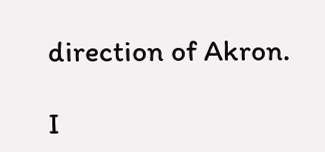direction of Akron.

I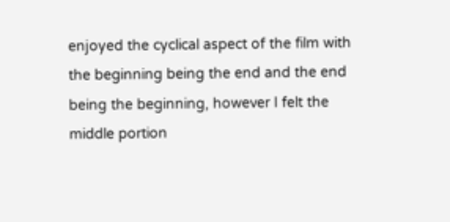enjoyed the cyclical aspect of the film with the beginning being the end and the end being the beginning, however I felt the middle portion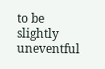to be slightly uneventful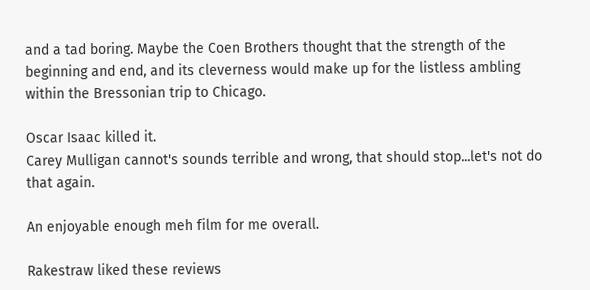and a tad boring. Maybe the Coen Brothers thought that the strength of the beginning and end, and its cleverness would make up for the listless ambling within the Bressonian trip to Chicago.

Oscar Isaac killed it.
Carey Mulligan cannot's sounds terrible and wrong, that should stop...let's not do that again.

An enjoyable enough meh film for me overall.

Rakestraw liked these reviews